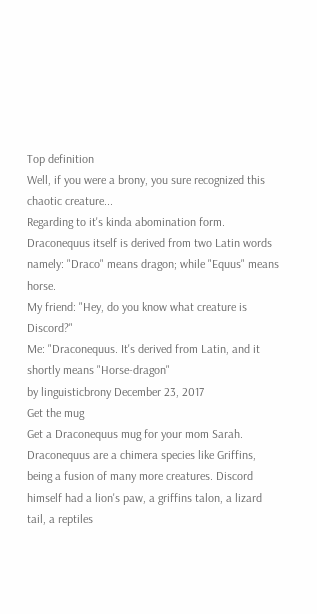Top definition
Well, if you were a brony, you sure recognized this chaotic creature...
Regarding to it's kinda abomination form. Draconequus itself is derived from two Latin words namely: "Draco" means dragon; while "Equus" means horse.
My friend: "Hey, do you know what creature is Discord?"
Me: "Draconequus. It's derived from Latin, and it shortly means "Horse-dragon"
by linguisticbrony December 23, 2017
Get the mug
Get a Draconequus mug for your mom Sarah.
Draconequus are a chimera species like Griffins, being a fusion of many more creatures. Discord himself had a lion's paw, a griffins talon, a lizard tail, a reptiles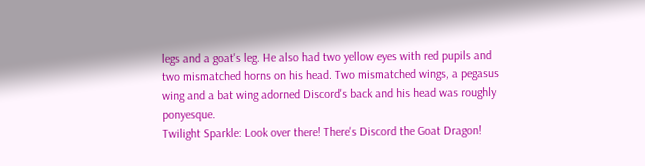legs and a goat's leg. He also had two yellow eyes with red pupils and two mismatched horns on his head. Two mismatched wings, a pegasus wing and a bat wing adorned Discord's back and his head was roughly ponyesque.
Twilight Sparkle: Look over there! There's Discord the Goat Dragon!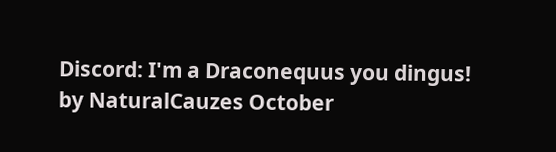Discord: I'm a Draconequus you dingus!
by NaturalCauzes October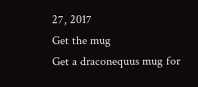27, 2017
Get the mug
Get a draconequus mug for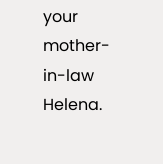your mother-in-law Helena.